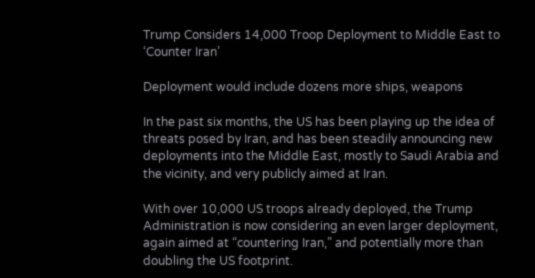Trump Considers 14,000 Troop Deployment to Middle East to ‘Counter Iran’

Deployment would include dozens more ships, weapons

In the past six months, the US has been playing up the idea of threats posed by Iran, and has been steadily announcing new deployments into the Middle East, mostly to Saudi Arabia and the vicinity, and very publicly aimed at Iran.

With over 10,000 US troops already deployed, the Trump Administration is now considering an even larger deployment, again aimed at “countering Iran,” and potentially more than doubling the US footprint.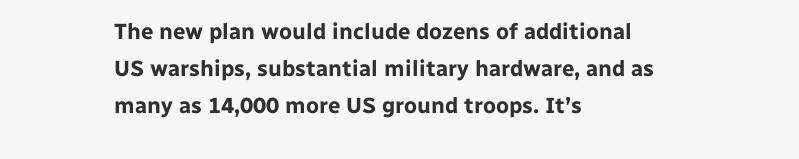The new plan would include dozens of additional US warships, substantial military hardware, and as many as 14,000 more US ground troops. It’s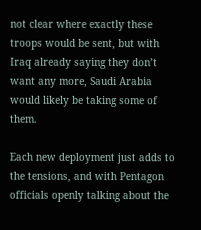not clear where exactly these troops would be sent, but with Iraq already saying they don’t want any more, Saudi Arabia would likely be taking some of them.

Each new deployment just adds to the tensions, and with Pentagon officials openly talking about the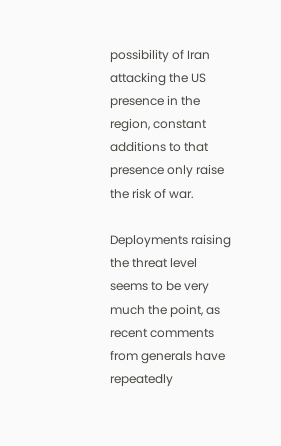possibility of Iran attacking the US presence in the region, constant additions to that presence only raise the risk of war.

Deployments raising the threat level seems to be very much the point, as recent comments from generals have repeatedly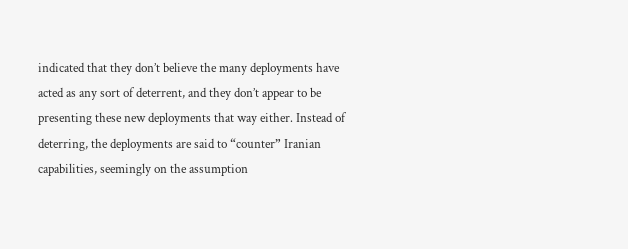indicated that they don’t believe the many deployments have acted as any sort of deterrent, and they don’t appear to be presenting these new deployments that way either. Instead of deterring, the deployments are said to “counter” Iranian capabilities, seemingly on the assumption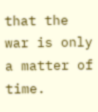that the war is only a matter of time.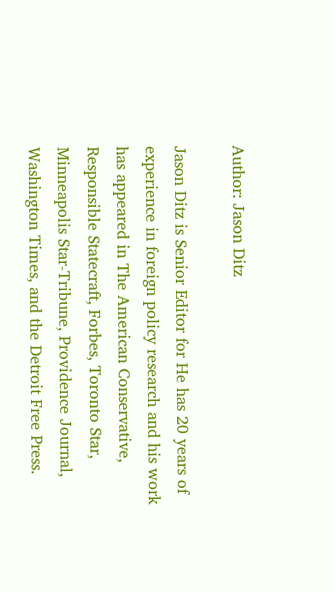Author: Jason Ditz

Jason Ditz is Senior Editor for He has 20 years of experience in foreign policy research and his work has appeared in The American Conservative, Responsible Statecraft, Forbes, Toronto Star, Minneapolis Star-Tribune, Providence Journal, Washington Times, and the Detroit Free Press.